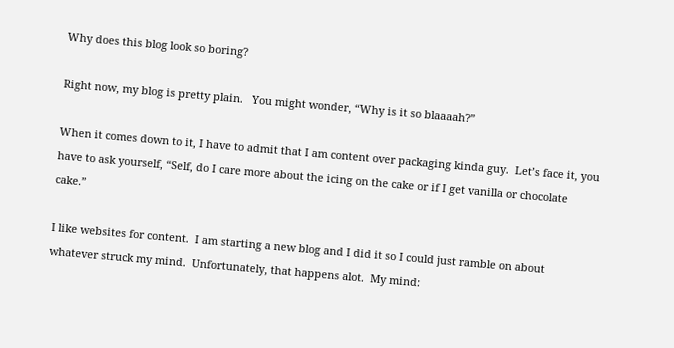Why does this blog look so boring?

Right now, my blog is pretty plain.   You might wonder, “Why is it so blaaaah?”

When it comes down to it, I have to admit that I am content over packaging kinda guy.  Let’s face it, you have to ask yourself, “Self, do I care more about the icing on the cake or if I get vanilla or chocolate cake.”

I like websites for content.  I am starting a new blog and I did it so I could just ramble on about whatever struck my mind.  Unfortunately, that happens alot.  My mind: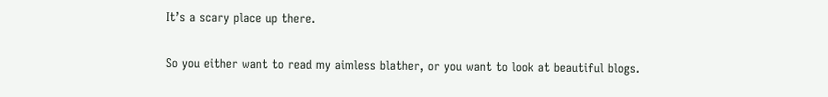It’s a scary place up there.

So you either want to read my aimless blather, or you want to look at beautiful blogs.